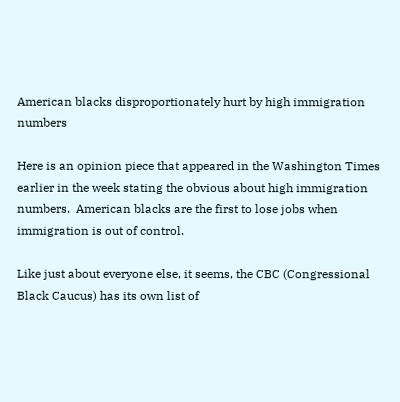American blacks disproportionately hurt by high immigration numbers

Here is an opinion piece that appeared in the Washington Times earlier in the week stating the obvious about high immigration numbers.  American blacks are the first to lose jobs when immigration is out of control.

Like just about everyone else, it seems, the CBC (Congressional Black Caucus) has its own list of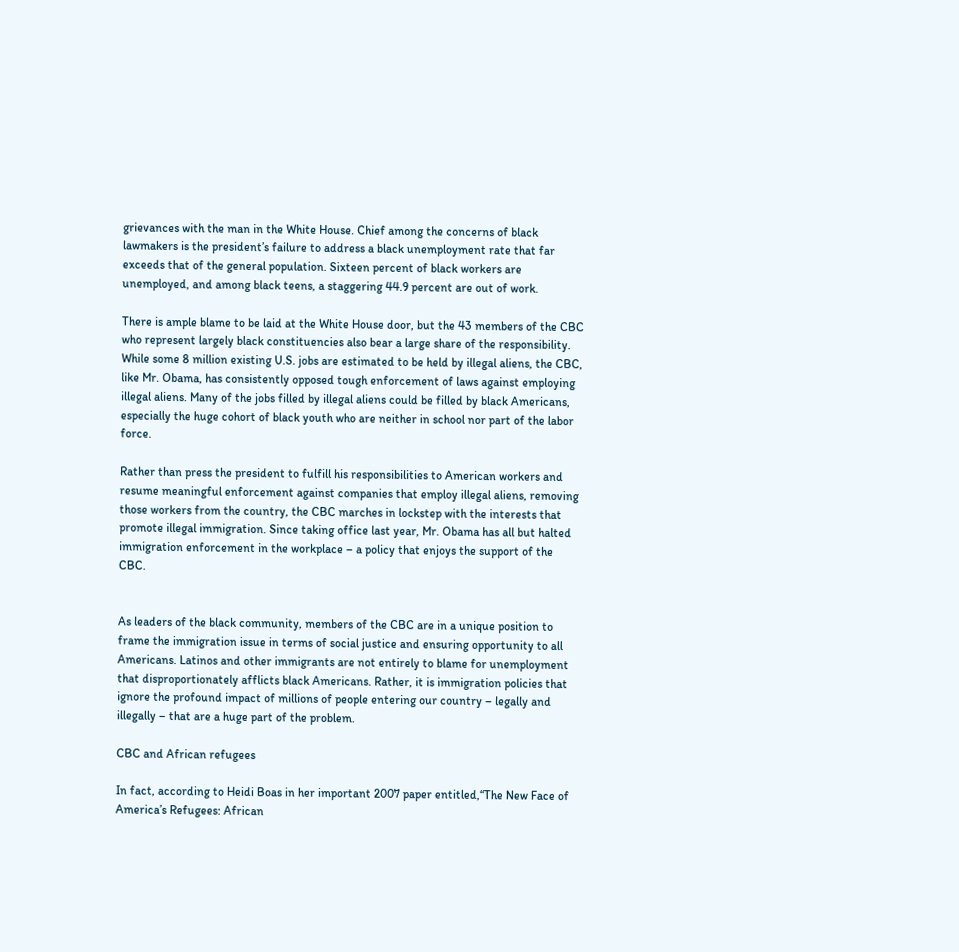grievances with the man in the White House. Chief among the concerns of black lawmakers is the president’s failure to address a black unemployment rate that far exceeds that of the general population. Sixteen percent of black workers are unemployed, and among black teens, a staggering 44.9 percent are out of work.

There is ample blame to be laid at the White House door, but the 43 members of the CBC who represent largely black constituencies also bear a large share of the responsibility. While some 8 million existing U.S. jobs are estimated to be held by illegal aliens, the CBC, like Mr. Obama, has consistently opposed tough enforcement of laws against employing illegal aliens. Many of the jobs filled by illegal aliens could be filled by black Americans, especially the huge cohort of black youth who are neither in school nor part of the labor force.

Rather than press the president to fulfill his responsibilities to American workers and resume meaningful enforcement against companies that employ illegal aliens, removing those workers from the country, the CBC marches in lockstep with the interests that promote illegal immigration. Since taking office last year, Mr. Obama has all but halted immigration enforcement in the workplace – a policy that enjoys the support of the CBC.


As leaders of the black community, members of the CBC are in a unique position to frame the immigration issue in terms of social justice and ensuring opportunity to all Americans. Latinos and other immigrants are not entirely to blame for unemployment that disproportionately afflicts black Americans. Rather, it is immigration policies that ignore the profound impact of millions of people entering our country – legally and illegally – that are a huge part of the problem.

CBC and African refugees

In fact, according to Heidi Boas in her important 2007 paper entitled,“The New Face of America’s Refugees: African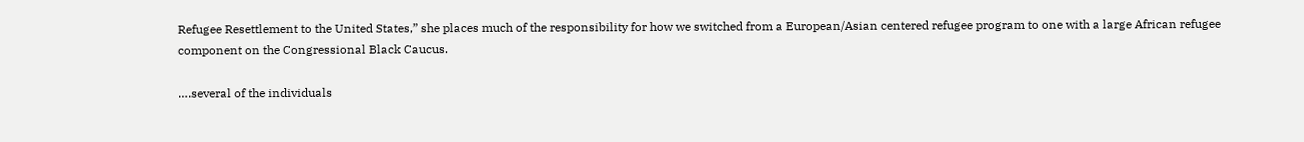Refugee Resettlement to the United States,” she places much of the responsibility for how we switched from a European/Asian centered refugee program to one with a large African refugee component on the Congressional Black Caucus.

….several of the individuals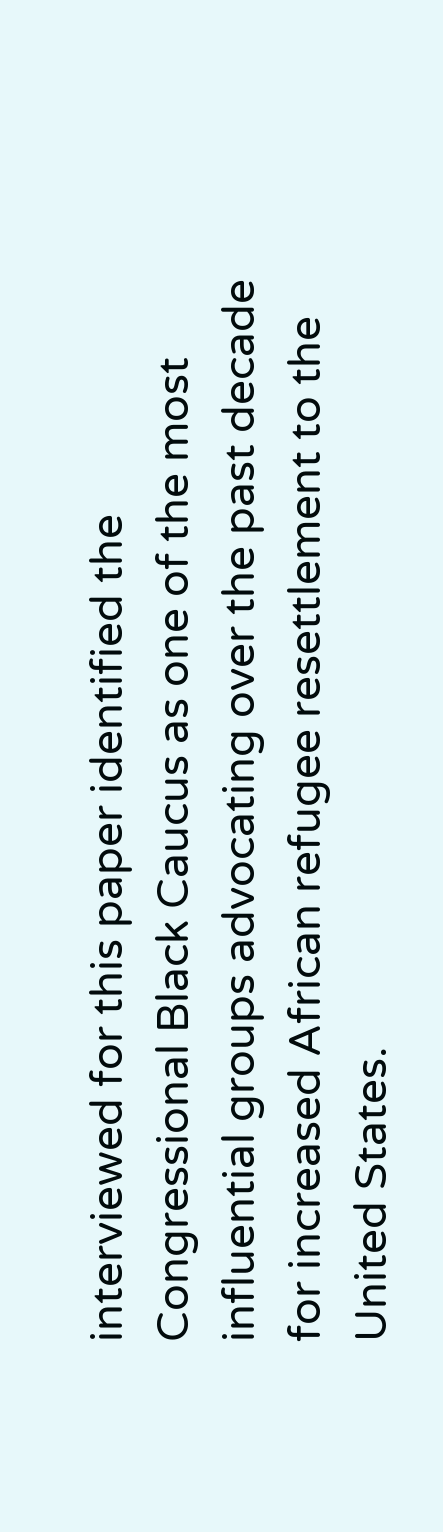interviewed for this paper identified the Congressional Black Caucus as one of the most influential groups advocating over the past decade for increased African refugee resettlement to the United States.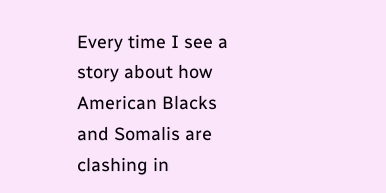Every time I see a story about how American Blacks and Somalis are clashing in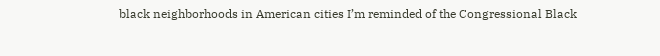black neighborhoods in American cities I’m reminded of the Congressional Black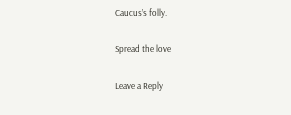Caucus’s folly.

Spread the love

Leave a Reply